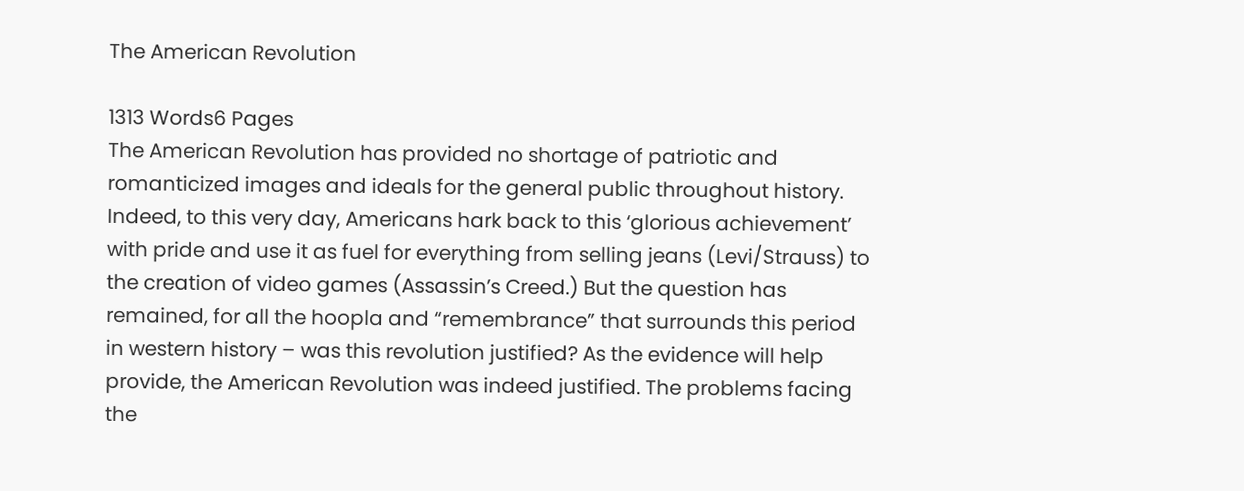The American Revolution

1313 Words6 Pages
The American Revolution has provided no shortage of patriotic and romanticized images and ideals for the general public throughout history. Indeed, to this very day, Americans hark back to this ‘glorious achievement’ with pride and use it as fuel for everything from selling jeans (Levi/Strauss) to the creation of video games (Assassin’s Creed.) But the question has remained, for all the hoopla and “remembrance” that surrounds this period in western history – was this revolution justified? As the evidence will help provide, the American Revolution was indeed justified. The problems facing the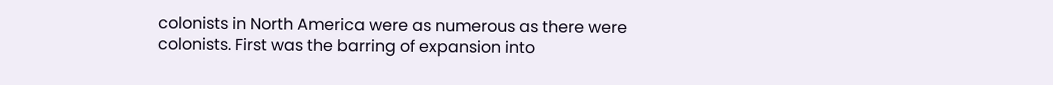colonists in North America were as numerous as there were colonists. First was the barring of expansion into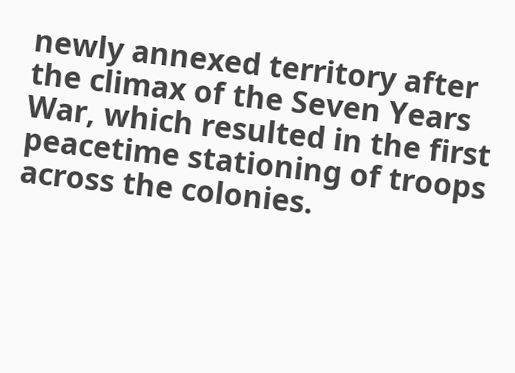newly annexed territory after the climax of the Seven Years War, which resulted in the first peacetime stationing of troops across the colonies.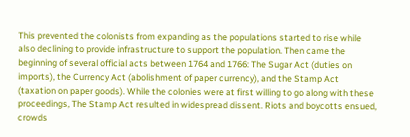This prevented the colonists from expanding as the populations started to rise while also declining to provide infrastructure to support the population. Then came the beginning of several official acts between 1764 and 1766: The Sugar Act (duties on imports), the Currency Act (abolishment of paper currency), and the Stamp Act (taxation on paper goods). While the colonies were at first willing to go along with these proceedings, The Stamp Act resulted in widespread dissent. Riots and boycotts ensued, crowds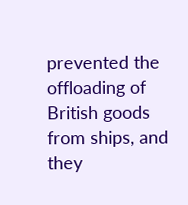prevented the offloading of British goods from ships, and they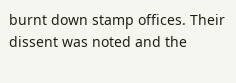burnt down stamp offices. Their dissent was noted and the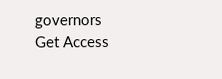governors
Get Access